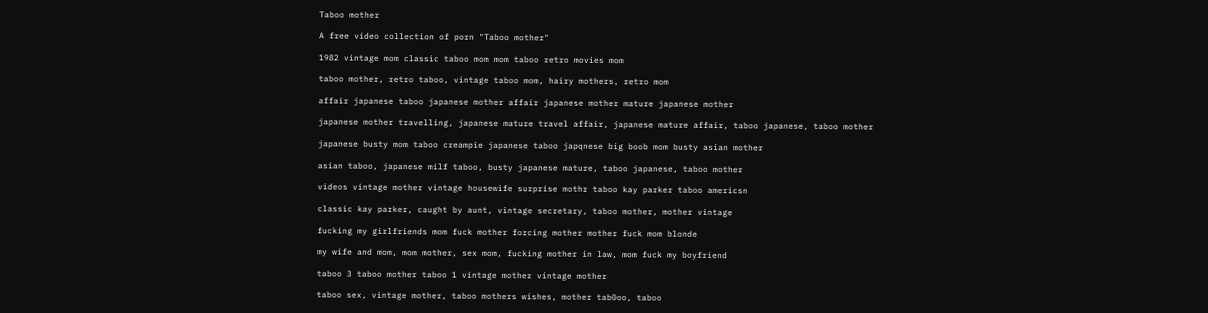Taboo mother

A free video collection of porn "Taboo mother"

1982 vintage mom classic taboo mom mom taboo retro movies mom

taboo mother, retro taboo, vintage taboo mom, hairy mothers, retro mom

affair japanese taboo japanese mother affair japanese mother mature japanese mother

japanese mother travelling, japanese mature travel affair, japanese mature affair, taboo japanese, taboo mother

japanese busty mom taboo creampie japanese taboo japqnese big boob mom busty asian mother

asian taboo, japanese milf taboo, busty japanese mature, taboo japanese, taboo mother

videos vintage mother vintage housewife surprise mothr taboo kay parker taboo americsn

classic kay parker, caught by aunt, vintage secretary, taboo mother, mother vintage

fucking my girlfriends mom fuck mother forcing mother mother fuck mom blonde

my wife and mom, mom mother, sex mom, fucking mother in law, mom fuck my boyfriend

taboo 3 taboo mother taboo 1 vintage mother vintage mother

taboo sex, vintage mother, taboo mothers wishes, mother tab0oo, taboo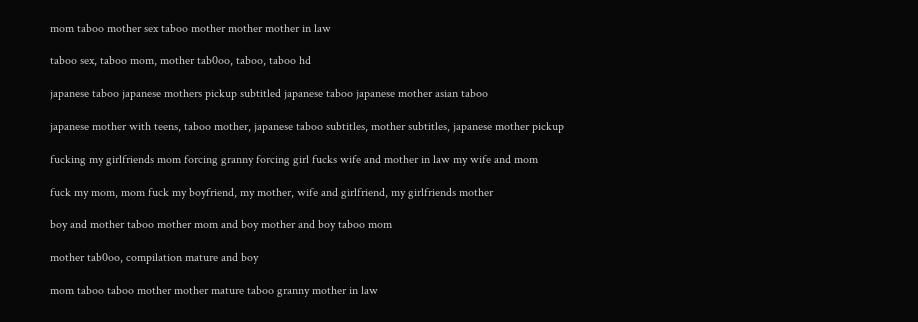mom taboo mother sex taboo mother mother mother in law

taboo sex, taboo mom, mother tab0oo, taboo, taboo hd

japanese taboo japanese mothers pickup subtitled japanese taboo japanese mother asian taboo

japanese mother with teens, taboo mother, japanese taboo subtitles, mother subtitles, japanese mother pickup

fucking my girlfriends mom forcing granny forcing girl fucks wife and mother in law my wife and mom

fuck my mom, mom fuck my boyfriend, my mother, wife and girlfriend, my girlfriends mother

boy and mother taboo mother mom and boy mother and boy taboo mom

mother tab0oo, compilation mature and boy

mom taboo taboo mother mother mature taboo granny mother in law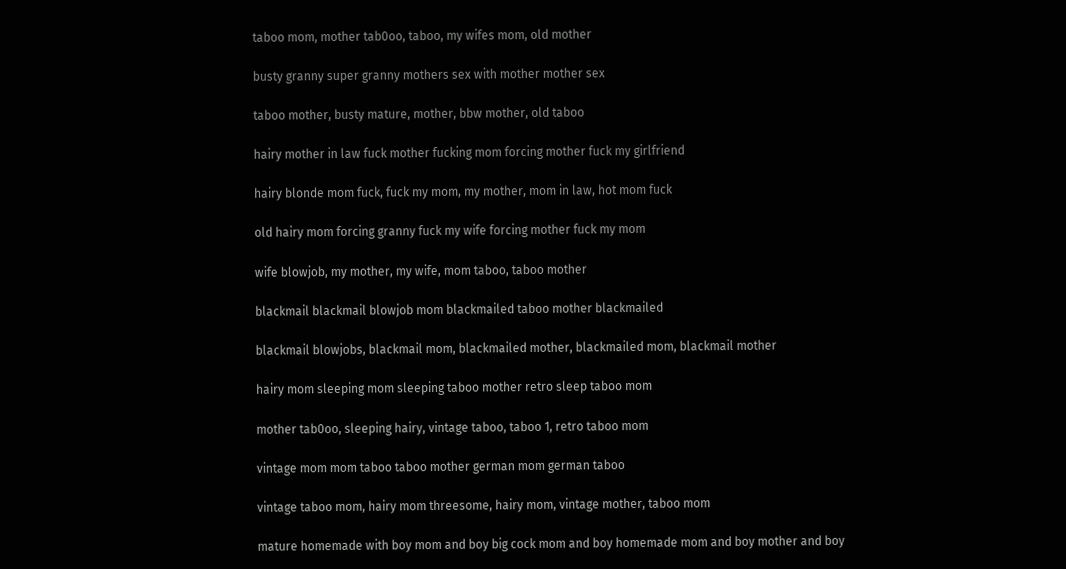taboo mom, mother tab0oo, taboo, my wifes mom, old mother

busty granny super granny mothers sex with mother mother sex

taboo mother, busty mature, mother, bbw mother, old taboo

hairy mother in law fuck mother fucking mom forcing mother fuck my girlfriend

hairy blonde mom fuck, fuck my mom, my mother, mom in law, hot mom fuck

old hairy mom forcing granny fuck my wife forcing mother fuck my mom

wife blowjob, my mother, my wife, mom taboo, taboo mother

blackmail blackmail blowjob mom blackmailed taboo mother blackmailed

blackmail blowjobs, blackmail mom, blackmailed mother, blackmailed mom, blackmail mother

hairy mom sleeping mom sleeping taboo mother retro sleep taboo mom

mother tab0oo, sleeping hairy, vintage taboo, taboo 1, retro taboo mom

vintage mom mom taboo taboo mother german mom german taboo

vintage taboo mom, hairy mom threesome, hairy mom, vintage mother, taboo mom

mature homemade with boy mom and boy big cock mom and boy homemade mom and boy mother and boy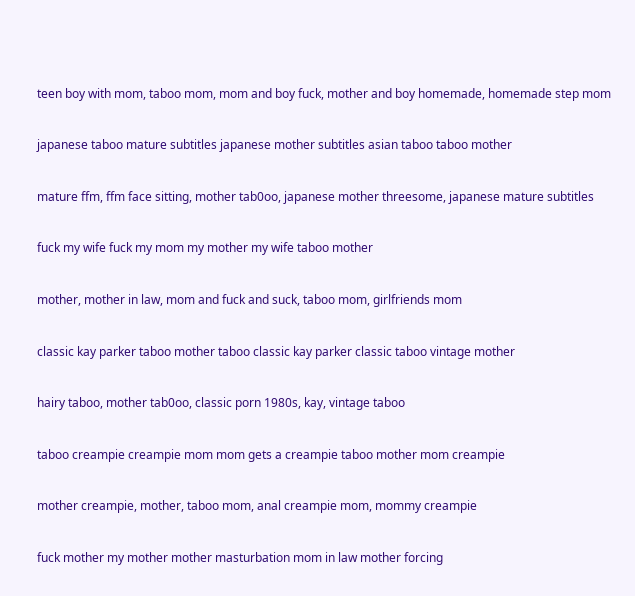teen boy with mom, taboo mom, mom and boy fuck, mother and boy homemade, homemade step mom

japanese taboo mature subtitles japanese mother subtitles asian taboo taboo mother

mature ffm, ffm face sitting, mother tab0oo, japanese mother threesome, japanese mature subtitles

fuck my wife fuck my mom my mother my wife taboo mother

mother, mother in law, mom and fuck and suck, taboo mom, girlfriends mom

classic kay parker taboo mother taboo classic kay parker classic taboo vintage mother

hairy taboo, mother tab0oo, classic porn 1980s, kay, vintage taboo

taboo creampie creampie mom mom gets a creampie taboo mother mom creampie

mother creampie, mother, taboo mom, anal creampie mom, mommy creampie

fuck mother my mother mother masturbation mom in law mother forcing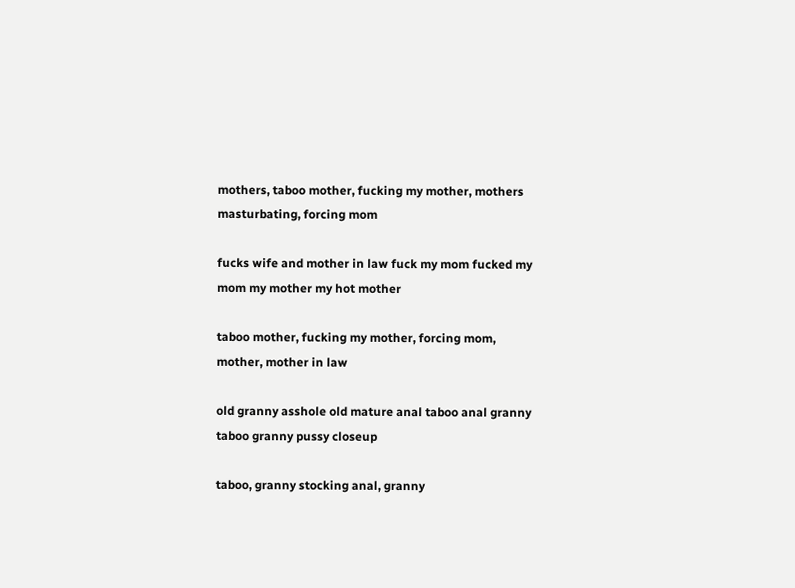mothers, taboo mother, fucking my mother, mothers masturbating, forcing mom

fucks wife and mother in law fuck my mom fucked my mom my mother my hot mother

taboo mother, fucking my mother, forcing mom, mother, mother in law

old granny asshole old mature anal taboo anal granny taboo granny pussy closeup

taboo, granny stocking anal, granny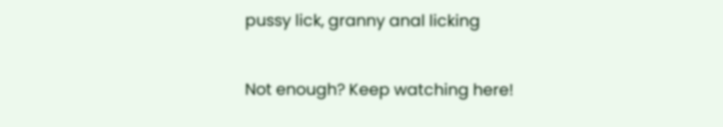pussy lick, granny anal licking


Not enough? Keep watching here!